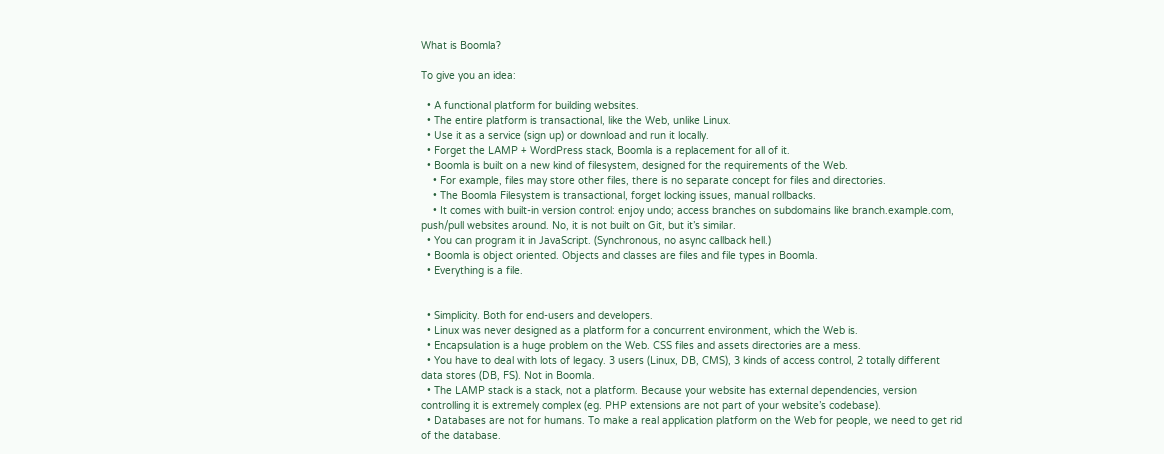What is Boomla?

To give you an idea:

  • A functional platform for building websites.
  • The entire platform is transactional, like the Web, unlike Linux.
  • Use it as a service (sign up) or download and run it locally.
  • Forget the LAMP + WordPress stack, Boomla is a replacement for all of it.
  • Boomla is built on a new kind of filesystem, designed for the requirements of the Web.
    • For example, files may store other files, there is no separate concept for files and directories.
    • The Boomla Filesystem is transactional, forget locking issues, manual rollbacks.
    • It comes with built-in version control: enjoy undo; access branches on subdomains like branch.example.com, push/pull websites around. No, it is not built on Git, but it’s similar.
  • You can program it in JavaScript. (Synchronous, no async callback hell.)
  • Boomla is object oriented. Objects and classes are files and file types in Boomla.
  • Everything is a file.


  • Simplicity. Both for end-users and developers.
  • Linux was never designed as a platform for a concurrent environment, which the Web is.
  • Encapsulation is a huge problem on the Web. CSS files and assets directories are a mess.
  • You have to deal with lots of legacy. 3 users (Linux, DB, CMS), 3 kinds of access control, 2 totally different data stores (DB, FS). Not in Boomla.
  • The LAMP stack is a stack, not a platform. Because your website has external dependencies, version controlling it is extremely complex (eg. PHP extensions are not part of your website’s codebase).
  • Databases are not for humans. To make a real application platform on the Web for people, we need to get rid of the database.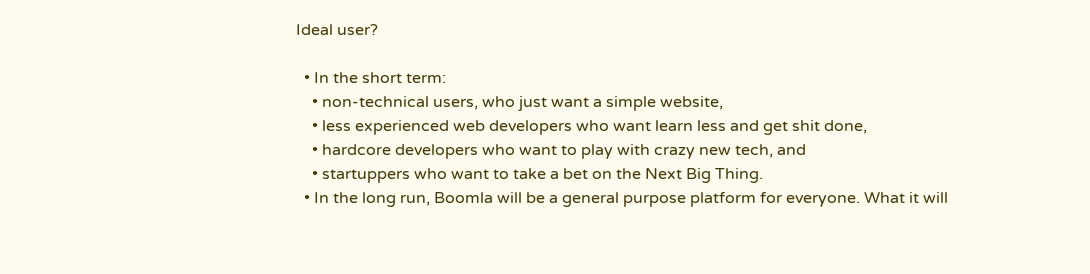Ideal user?

  • In the short term:
    • non-technical users, who just want a simple website,
    • less experienced web developers who want learn less and get shit done,
    • hardcore developers who want to play with crazy new tech, and
    • startuppers who want to take a bet on the Next Big Thing.
  • In the long run, Boomla will be a general purpose platform for everyone. What it will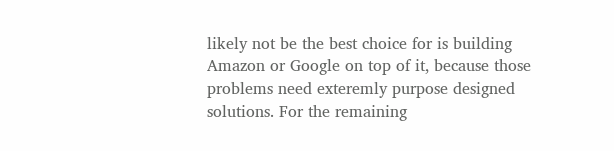likely not be the best choice for is building Amazon or Google on top of it, because those problems need exteremly purpose designed solutions. For the remaining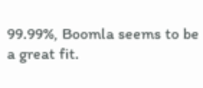99.99%, Boomla seems to be a great fit.